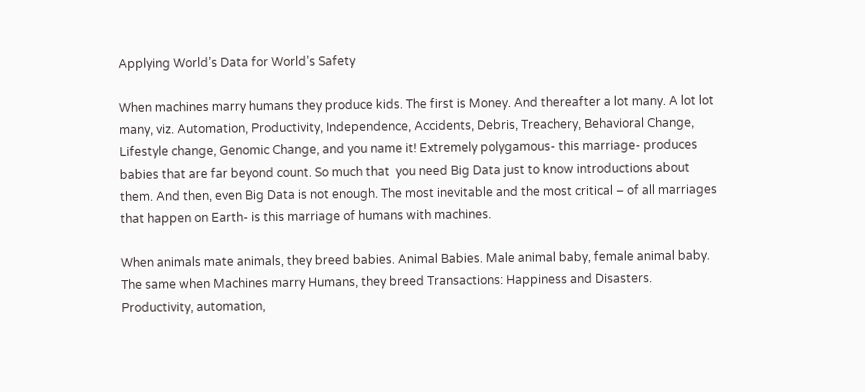Applying World’s Data for World’s Safety

When machines marry humans they produce kids. The first is Money. And thereafter a lot many. A lot lot many, viz. Automation, Productivity, Independence, Accidents, Debris, Treachery, Behavioral Change, Lifestyle change, Genomic Change, and you name it! Extremely polygamous- this marriage- produces babies that are far beyond count. So much that  you need Big Data just to know introductions about them. And then, even Big Data is not enough. The most inevitable and the most critical – of all marriages that happen on Earth- is this marriage of humans with machines.

When animals mate animals, they breed babies. Animal Babies. Male animal baby, female animal baby. The same when Machines marry Humans, they breed Transactions: Happiness and Disasters. Productivity, automation,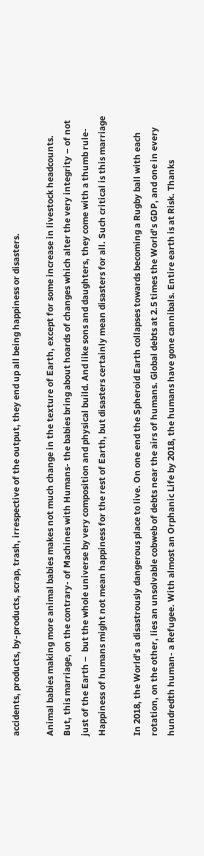accidents, products, by-products, scrap, trash, irrespective of the output, they end up all being happiness or disasters.

Animal babies making more animal babies makes not much change in the texture of Earth, except for some increase in livestock headcounts. But, this marriage, on the contrary- of Machines with Humans- the babies bring about hoards of changes which alter the very integrity – of not just of the Earth –  but the whole universe by very composition and physical build. And like sons and daughters, they come with a thumb rule- Happiness of humans might not mean happiness for the rest of Earth, but disasters certainly mean disasters for all. Such critical is this marriage

In 2018, the World’s a disastrously dangerous place to live. On one end the Spheroid Earth collapses towards becoming a Rugby ball with each rotation, on the other, lies an unsolvable cobweb of debts near the airs of humans. Global debts at 2.5 times the World’s GDP, and one in every hundredth human- a Refugee. With almost an Orphanic Life by 2018, the humans have gone cannibals. Entire earth is at Risk. Thanks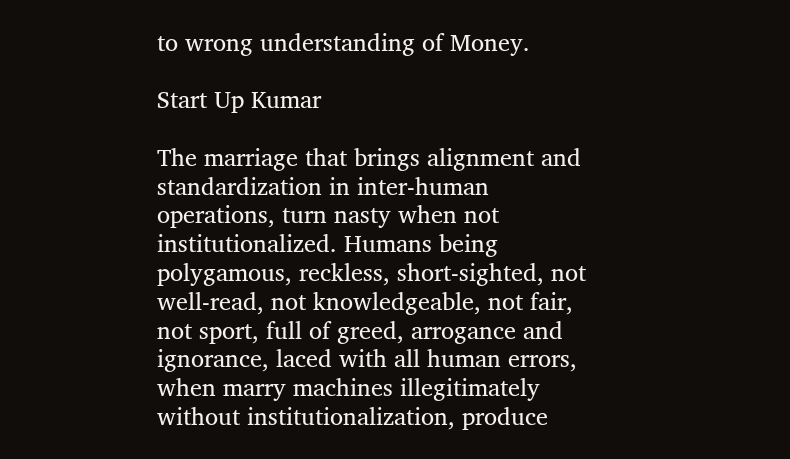to wrong understanding of Money.

Start Up Kumar

The marriage that brings alignment and standardization in inter-human operations, turn nasty when not institutionalized. Humans being polygamous, reckless, short-sighted, not well-read, not knowledgeable, not fair, not sport, full of greed, arrogance and ignorance, laced with all human errors, when marry machines illegitimately without institutionalization, produce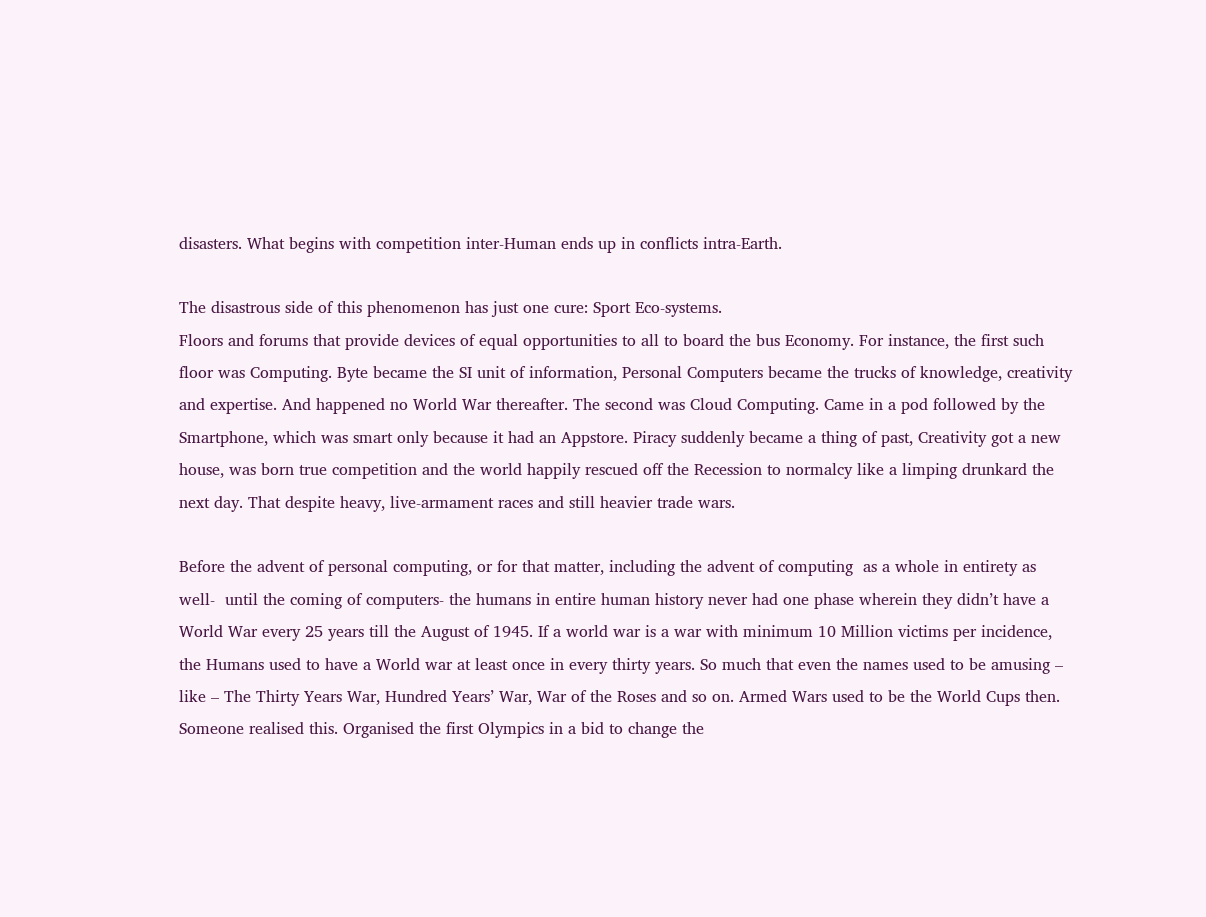disasters. What begins with competition inter-Human ends up in conflicts intra-Earth.

The disastrous side of this phenomenon has just one cure: Sport Eco-systems.
Floors and forums that provide devices of equal opportunities to all to board the bus Economy. For instance, the first such floor was Computing. Byte became the SI unit of information, Personal Computers became the trucks of knowledge, creativity and expertise. And happened no World War thereafter. The second was Cloud Computing. Came in a pod followed by the Smartphone, which was smart only because it had an Appstore. Piracy suddenly became a thing of past, Creativity got a new house, was born true competition and the world happily rescued off the Recession to normalcy like a limping drunkard the next day. That despite heavy, live-armament races and still heavier trade wars.

Before the advent of personal computing, or for that matter, including the advent of computing  as a whole in entirety as well-  until the coming of computers- the humans in entire human history never had one phase wherein they didn’t have a World War every 25 years till the August of 1945. If a world war is a war with minimum 10 Million victims per incidence, the Humans used to have a World war at least once in every thirty years. So much that even the names used to be amusing – like – The Thirty Years War, Hundred Years’ War, War of the Roses and so on. Armed Wars used to be the World Cups then. Someone realised this. Organised the first Olympics in a bid to change the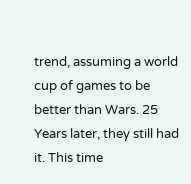trend, assuming a world cup of games to be better than Wars. 25 Years later, they still had it. This time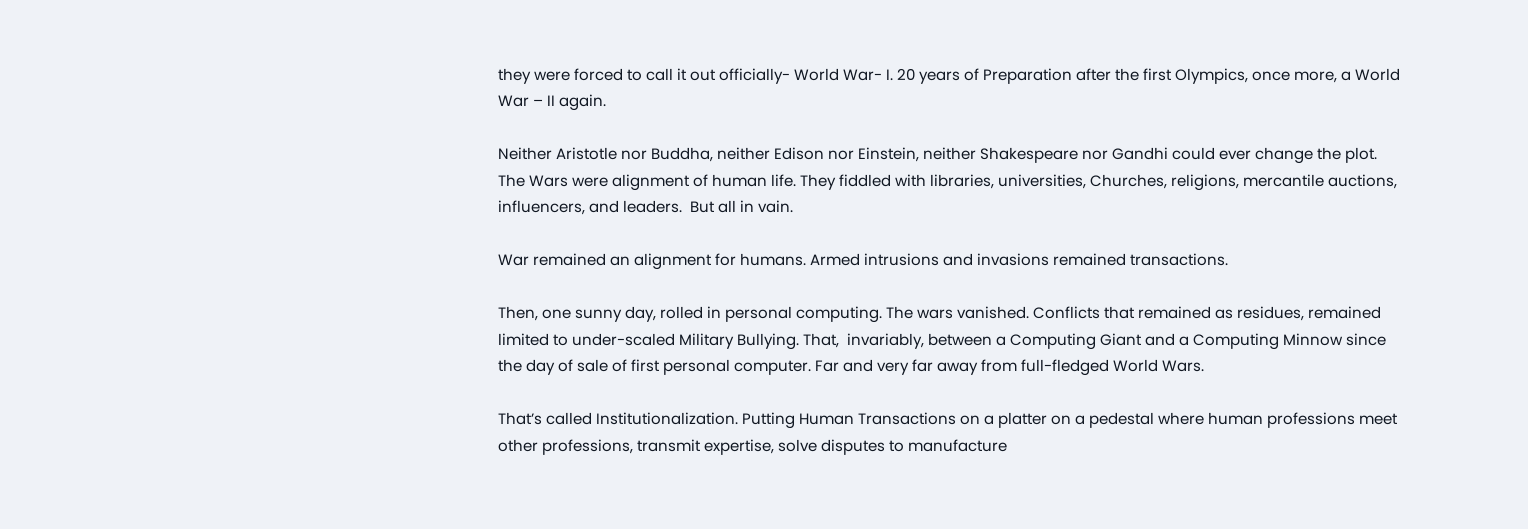they were forced to call it out officially- World War- I. 20 years of Preparation after the first Olympics, once more, a World War – II again.

Neither Aristotle nor Buddha, neither Edison nor Einstein, neither Shakespeare nor Gandhi could ever change the plot. The Wars were alignment of human life. They fiddled with libraries, universities, Churches, religions, mercantile auctions, influencers, and leaders.  But all in vain.

War remained an alignment for humans. Armed intrusions and invasions remained transactions.

Then, one sunny day, rolled in personal computing. The wars vanished. Conflicts that remained as residues, remained limited to under-scaled Military Bullying. That,  invariably, between a Computing Giant and a Computing Minnow since the day of sale of first personal computer. Far and very far away from full-fledged World Wars.

That’s called Institutionalization. Putting Human Transactions on a platter on a pedestal where human professions meet other professions, transmit expertise, solve disputes to manufacture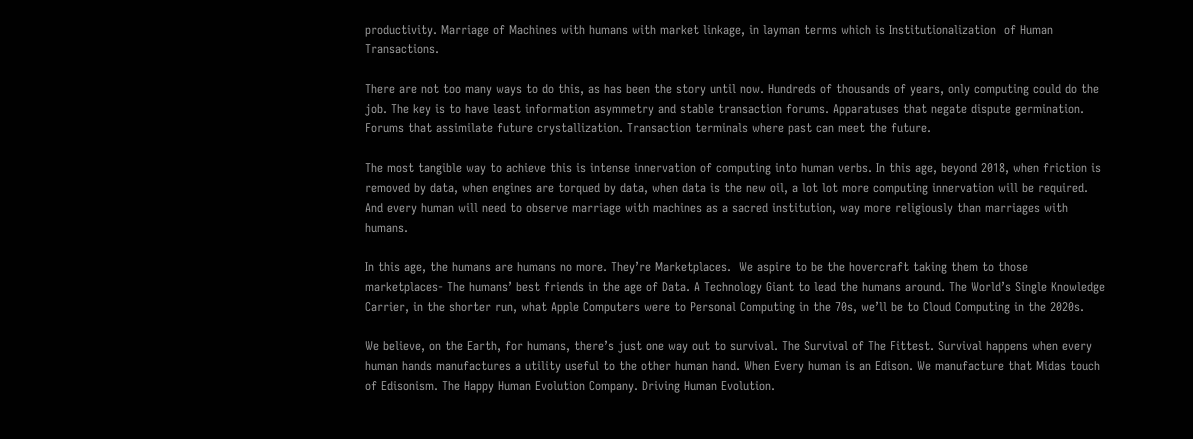productivity. Marriage of Machines with humans with market linkage, in layman terms which is Institutionalization  of Human Transactions.

There are not too many ways to do this, as has been the story until now. Hundreds of thousands of years, only computing could do the job. The key is to have least information asymmetry and stable transaction forums. Apparatuses that negate dispute germination. Forums that assimilate future crystallization. Transaction terminals where past can meet the future.

The most tangible way to achieve this is intense innervation of computing into human verbs. In this age, beyond 2018, when friction is removed by data, when engines are torqued by data, when data is the new oil, a lot lot more computing innervation will be required. And every human will need to observe marriage with machines as a sacred institution, way more religiously than marriages with humans.

In this age, the humans are humans no more. They’re Marketplaces.  We aspire to be the hovercraft taking them to those marketplaces- The humans’ best friends in the age of Data. A Technology Giant to lead the humans around. The World’s Single Knowledge Carrier, in the shorter run, what Apple Computers were to Personal Computing in the 70s, we’ll be to Cloud Computing in the 2020s.

We believe, on the Earth, for humans, there’s just one way out to survival. The Survival of The Fittest. Survival happens when every human hands manufactures a utility useful to the other human hand. When Every human is an Edison. We manufacture that Midas touch of Edisonism. The Happy Human Evolution Company. Driving Human Evolution.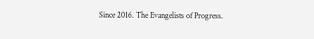Since 2016. The Evangelists of Progress.